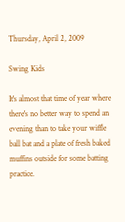Thursday, April 2, 2009

Swing Kids

It's almost that time of year where there's no better way to spend an evening than to take your wiffle ball bat and a plate of fresh baked muffins outside for some batting practice.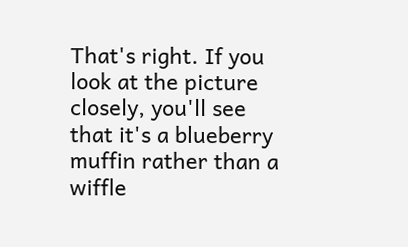That's right. If you look at the picture closely, you'll see that it's a blueberry muffin rather than a wiffle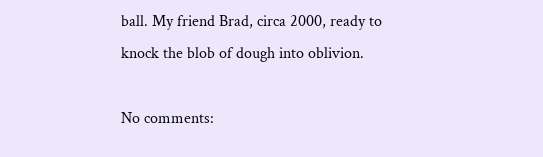ball. My friend Brad, circa 2000, ready to knock the blob of dough into oblivion.

No comments: